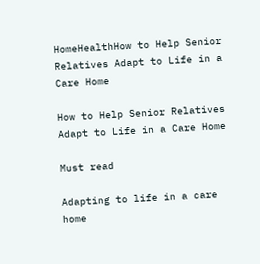HomeHealthHow to Help Senior Relatives Adapt to Life in a Care Home

How to Help Senior Relatives Adapt to Life in a Care Home

Must read

Adapting to life in a care home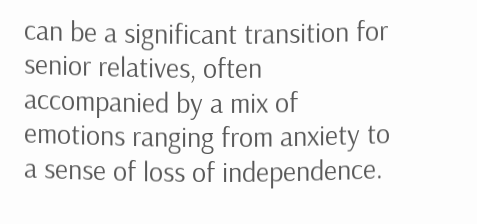can be a significant transition for senior relatives, often accompanied by a mix of emotions ranging from anxiety to a sense of loss of independence.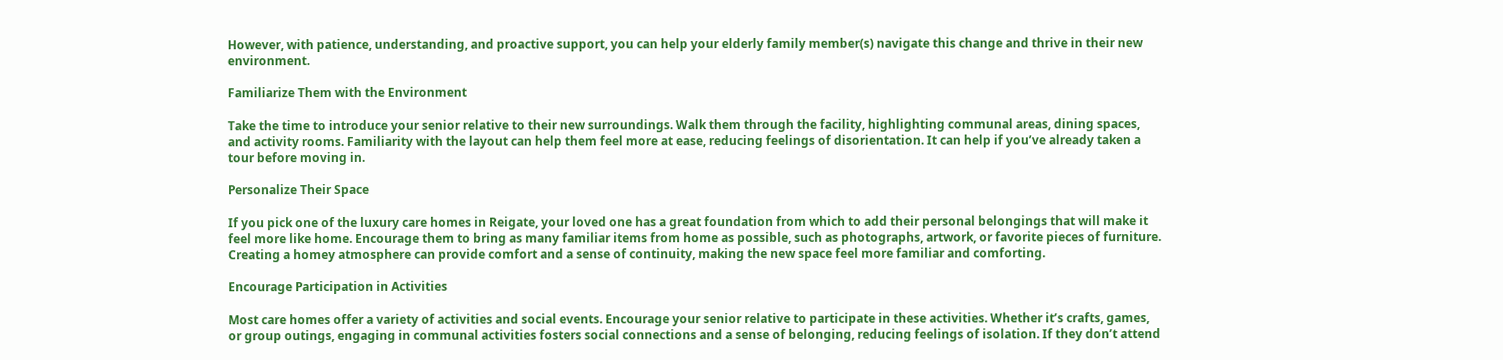However, with patience, understanding, and proactive support, you can help your elderly family member(s) navigate this change and thrive in their new environment.

Familiarize Them with the Environment

Take the time to introduce your senior relative to their new surroundings. Walk them through the facility, highlighting communal areas, dining spaces, and activity rooms. Familiarity with the layout can help them feel more at ease, reducing feelings of disorientation. It can help if you’ve already taken a tour before moving in.

Personalize Their Space

If you pick one of the luxury care homes in Reigate, your loved one has a great foundation from which to add their personal belongings that will make it feel more like home. Encourage them to bring as many familiar items from home as possible, such as photographs, artwork, or favorite pieces of furniture. Creating a homey atmosphere can provide comfort and a sense of continuity, making the new space feel more familiar and comforting.

Encourage Participation in Activities

Most care homes offer a variety of activities and social events. Encourage your senior relative to participate in these activities. Whether it’s crafts, games, or group outings, engaging in communal activities fosters social connections and a sense of belonging, reducing feelings of isolation. If they don’t attend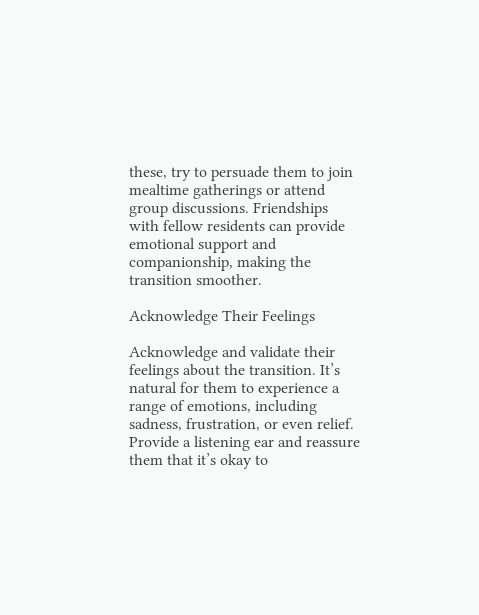these, try to persuade them to join mealtime gatherings or attend group discussions. Friendships with fellow residents can provide emotional support and companionship, making the transition smoother.

Acknowledge Their Feelings

Acknowledge and validate their feelings about the transition. It’s natural for them to experience a range of emotions, including sadness, frustration, or even relief. Provide a listening ear and reassure them that it’s okay to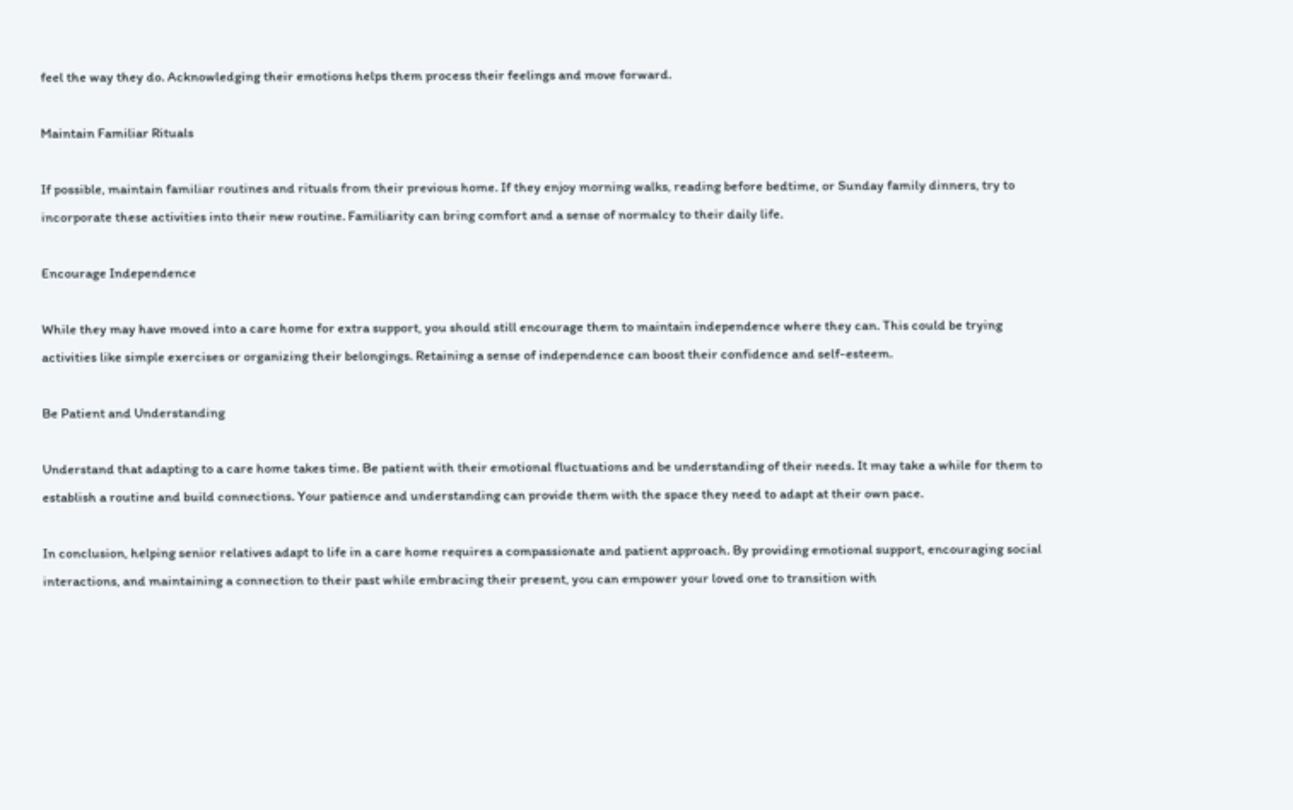feel the way they do. Acknowledging their emotions helps them process their feelings and move forward.

Maintain Familiar Rituals

If possible, maintain familiar routines and rituals from their previous home. If they enjoy morning walks, reading before bedtime, or Sunday family dinners, try to incorporate these activities into their new routine. Familiarity can bring comfort and a sense of normalcy to their daily life.

Encourage Independence

While they may have moved into a care home for extra support, you should still encourage them to maintain independence where they can. This could be trying activities like simple exercises or organizing their belongings. Retaining a sense of independence can boost their confidence and self-esteem.

Be Patient and Understanding

Understand that adapting to a care home takes time. Be patient with their emotional fluctuations and be understanding of their needs. It may take a while for them to establish a routine and build connections. Your patience and understanding can provide them with the space they need to adapt at their own pace.

In conclusion, helping senior relatives adapt to life in a care home requires a compassionate and patient approach. By providing emotional support, encouraging social interactions, and maintaining a connection to their past while embracing their present, you can empower your loved one to transition with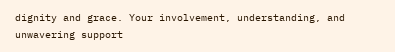dignity and grace. Your involvement, understanding, and unwavering support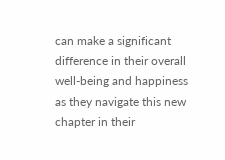can make a significant difference in their overall well-being and happiness as they navigate this new chapter in their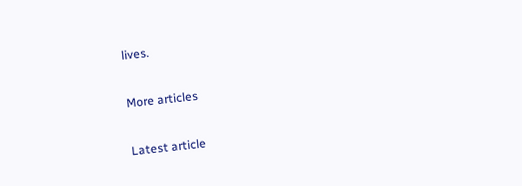lives.

More articles

Latest article